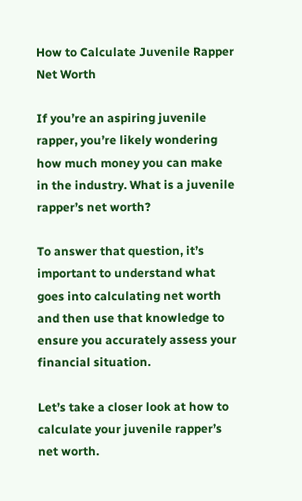How to Calculate Juvenile Rapper Net Worth

If you’re an aspiring juvenile rapper, you’re likely wondering how much money you can make in the industry. What is a juvenile rapper’s net worth?

To answer that question, it’s important to understand what goes into calculating net worth and then use that knowledge to ensure you accurately assess your financial situation.

Let’s take a closer look at how to calculate your juvenile rapper’s net worth.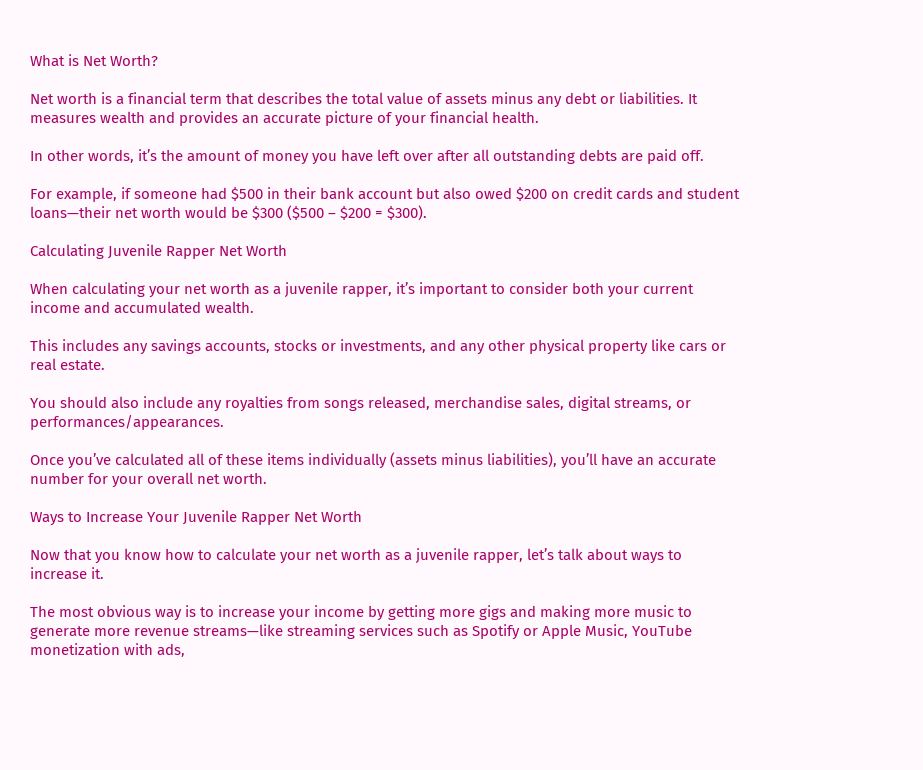What is Net Worth?

Net worth is a financial term that describes the total value of assets minus any debt or liabilities. It measures wealth and provides an accurate picture of your financial health.

In other words, it’s the amount of money you have left over after all outstanding debts are paid off.

For example, if someone had $500 in their bank account but also owed $200 on credit cards and student loans—their net worth would be $300 ($500 – $200 = $300).

Calculating Juvenile Rapper Net Worth

When calculating your net worth as a juvenile rapper, it’s important to consider both your current income and accumulated wealth.

This includes any savings accounts, stocks or investments, and any other physical property like cars or real estate.

You should also include any royalties from songs released, merchandise sales, digital streams, or performances/appearances.

Once you’ve calculated all of these items individually (assets minus liabilities), you’ll have an accurate number for your overall net worth.

Ways to Increase Your Juvenile Rapper Net Worth

Now that you know how to calculate your net worth as a juvenile rapper, let’s talk about ways to increase it.

The most obvious way is to increase your income by getting more gigs and making more music to generate more revenue streams—like streaming services such as Spotify or Apple Music, YouTube monetization with ads,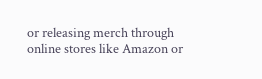or releasing merch through online stores like Amazon or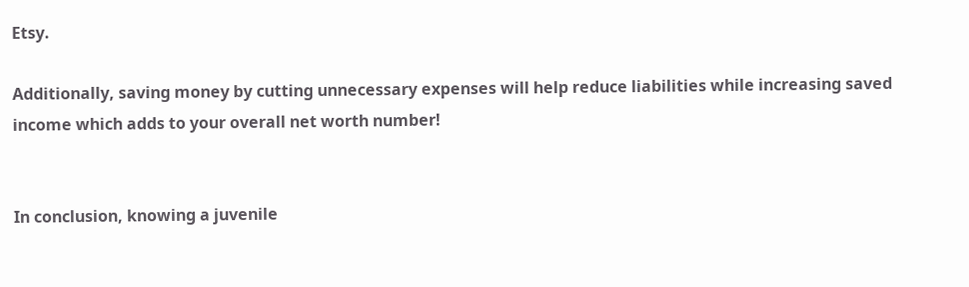Etsy.

Additionally, saving money by cutting unnecessary expenses will help reduce liabilities while increasing saved income which adds to your overall net worth number!


In conclusion, knowing a juvenile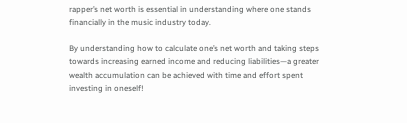rapper’s net worth is essential in understanding where one stands financially in the music industry today.

By understanding how to calculate one’s net worth and taking steps towards increasing earned income and reducing liabilities—a greater wealth accumulation can be achieved with time and effort spent investing in oneself!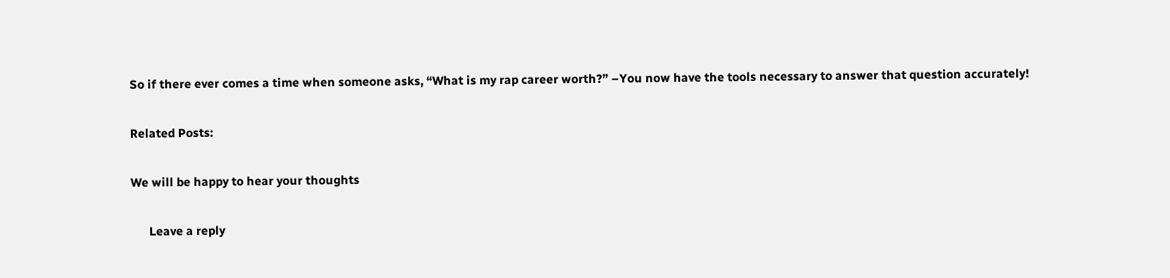So if there ever comes a time when someone asks, “What is my rap career worth?” –You now have the tools necessary to answer that question accurately!

Related Posts:

We will be happy to hear your thoughts

      Leave a reply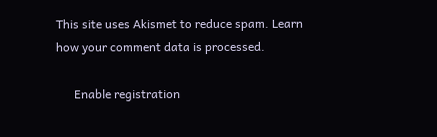This site uses Akismet to reduce spam. Learn how your comment data is processed.

      Enable registration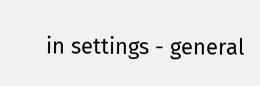in settings - general